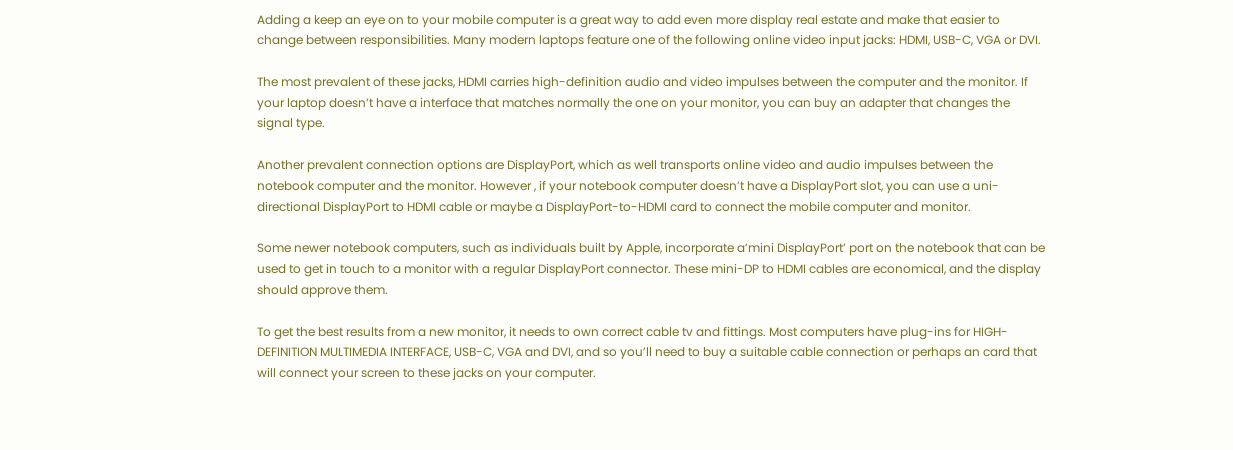Adding a keep an eye on to your mobile computer is a great way to add even more display real estate and make that easier to change between responsibilities. Many modern laptops feature one of the following online video input jacks: HDMI, USB-C, VGA or DVI.

The most prevalent of these jacks, HDMI carries high-definition audio and video impulses between the computer and the monitor. If your laptop doesn’t have a interface that matches normally the one on your monitor, you can buy an adapter that changes the signal type.

Another prevalent connection options are DisplayPort, which as well transports online video and audio impulses between the notebook computer and the monitor. However , if your notebook computer doesn’t have a DisplayPort slot, you can use a uni-directional DisplayPort to HDMI cable or maybe a DisplayPort-to-HDMI card to connect the mobile computer and monitor.

Some newer notebook computers, such as individuals built by Apple, incorporate a’mini DisplayPort’ port on the notebook that can be used to get in touch to a monitor with a regular DisplayPort connector. These mini-DP to HDMI cables are economical, and the display should approve them.

To get the best results from a new monitor, it needs to own correct cable tv and fittings. Most computers have plug-ins for HIGH-DEFINITION MULTIMEDIA INTERFACE, USB-C, VGA and DVI, and so you’ll need to buy a suitable cable connection or perhaps an card that will connect your screen to these jacks on your computer.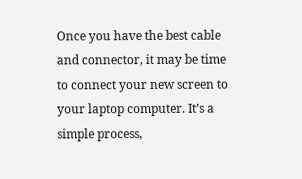Once you have the best cable and connector, it may be time to connect your new screen to your laptop computer. It’s a simple process,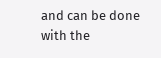and can be done with the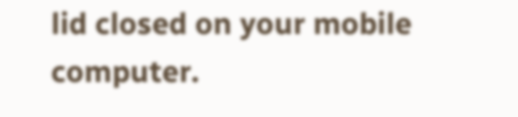lid closed on your mobile computer.